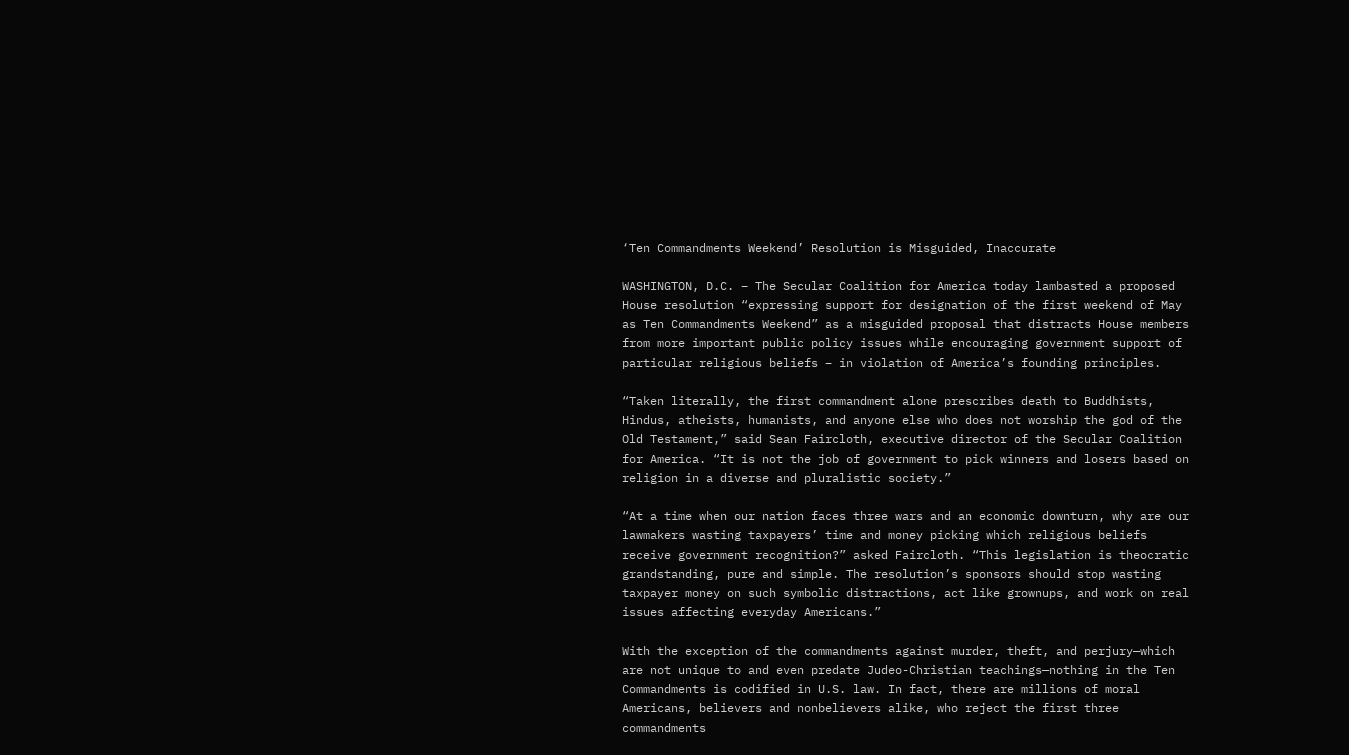‘Ten Commandments Weekend’ Resolution is Misguided, Inaccurate

WASHINGTON, D.C. – The Secular Coalition for America today lambasted a proposed House resolution “expressing support for designation of the first weekend of May as Ten Commandments Weekend” as a misguided proposal that distracts House members from more important public policy issues while encouraging government support of particular religious beliefs – in violation of America’s founding principles.

“Taken literally, the first commandment alone prescribes death to Buddhists, Hindus, atheists, humanists, and anyone else who does not worship the god of the Old Testament,” said Sean Faircloth, executive director of the Secular Coalition for America. “It is not the job of government to pick winners and losers based on religion in a diverse and pluralistic society.”

“At a time when our nation faces three wars and an economic downturn, why are our lawmakers wasting taxpayers’ time and money picking which religious beliefs receive government recognition?” asked Faircloth. “This legislation is theocratic grandstanding, pure and simple. The resolution’s sponsors should stop wasting taxpayer money on such symbolic distractions, act like grownups, and work on real issues affecting everyday Americans.”

With the exception of the commandments against murder, theft, and perjury—which are not unique to and even predate Judeo-Christian teachings—nothing in the Ten Commandments is codified in U.S. law. In fact, there are millions of moral Americans, believers and nonbelievers alike, who reject the first three commandments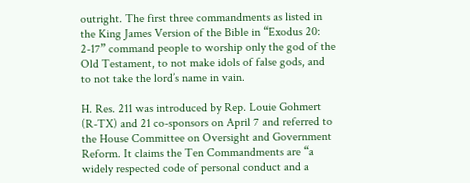outright. The first three commandments as listed in the King James Version of the Bible in “Exodus 20: 2-17” command people to worship only the god of the Old Testament, to not make idols of false gods, and to not take the lord’s name in vain.

H. Res. 211 was introduced by Rep. Louie Gohmert (R-TX) and 21 co-sponsors on April 7 and referred to the House Committee on Oversight and Government Reform. It claims the Ten Commandments are “a widely respected code of personal conduct and a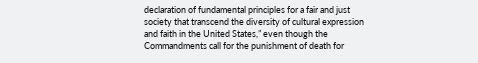declaration of fundamental principles for a fair and just society that transcend the diversity of cultural expression and faith in the United States,” even though the Commandments call for the punishment of death for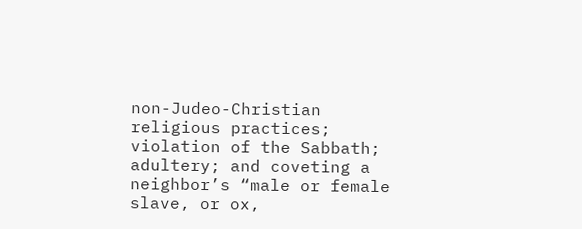non-Judeo-Christian religious practices; violation of the Sabbath; adultery; and coveting a neighbor’s “male or female slave, or ox,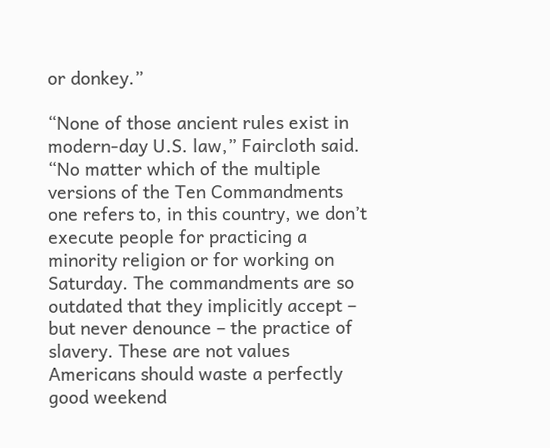or donkey.”

“None of those ancient rules exist in modern-day U.S. law,” Faircloth said. “No matter which of the multiple versions of the Ten Commandments one refers to, in this country, we don’t execute people for practicing a minority religion or for working on Saturday. The commandments are so outdated that they implicitly accept – but never denounce – the practice of slavery. These are not values Americans should waste a perfectly good weekend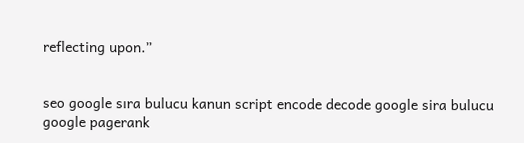reflecting upon.”


seo google sıra bulucu kanun script encode decode google sira bulucu google pagerank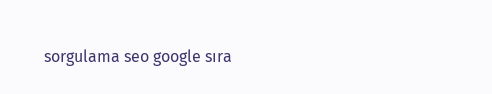sorgulama seo google sıra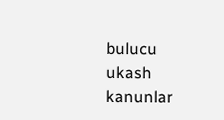bulucu ukash kanunlar